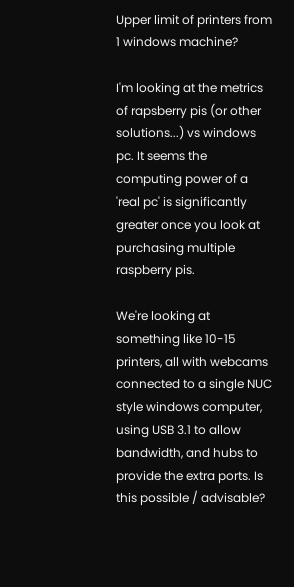Upper limit of printers from 1 windows machine?

I'm looking at the metrics of rapsberry pis (or other solutions...) vs windows pc. It seems the computing power of a 'real pc' is significantly greater once you look at purchasing multiple raspberry pis.

We're looking at something like 10-15 printers, all with webcams connected to a single NUC style windows computer, using USB 3.1 to allow bandwidth, and hubs to provide the extra ports. Is this possible / advisable?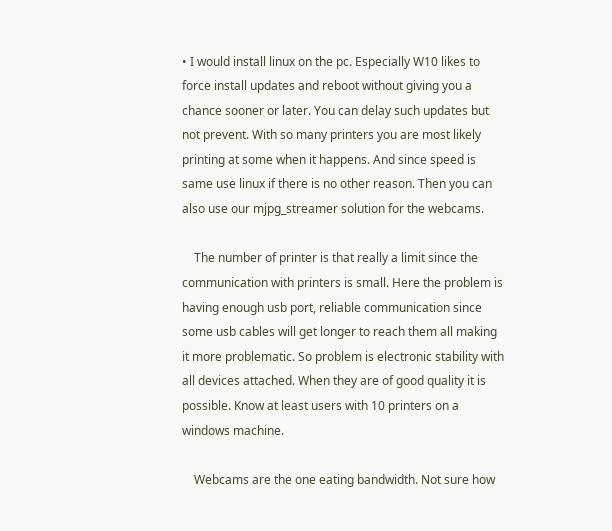• I would install linux on the pc. Especially W10 likes to force install updates and reboot without giving you a chance sooner or later. You can delay such updates but not prevent. With so many printers you are most likely printing at some when it happens. And since speed is same use linux if there is no other reason. Then you can also use our mjpg_streamer solution for the webcams.

    The number of printer is that really a limit since the communication with printers is small. Here the problem is having enough usb port, reliable communication since some usb cables will get longer to reach them all making it more problematic. So problem is electronic stability with all devices attached. When they are of good quality it is possible. Know at least users with 10 printers on a windows machine.

    Webcams are the one eating bandwidth. Not sure how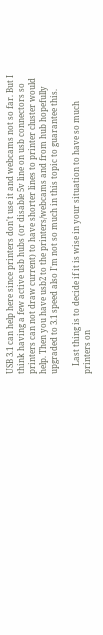USB 3.1 can help here since printers don't use it and webcams not so far. But I think having a few active usb hubs (or disable 5v line on usb connectors so printers can not draw current) to have shorter lines to printer cluster would help. Then you have usb2 to the printers/webcams and from hub hopefully upgraded to 3.1 speed also I'm not so much in this topic to guarantee this.

    Last thing is to decide if it is wise in your situation to have so much printers on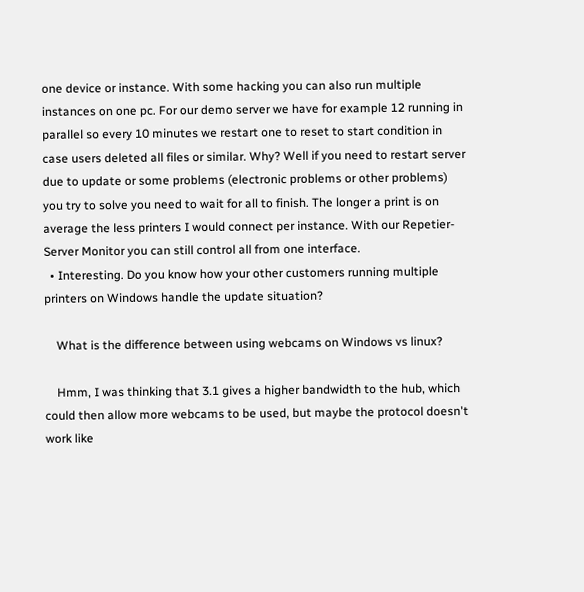one device or instance. With some hacking you can also run multiple instances on one pc. For our demo server we have for example 12 running in parallel so every 10 minutes we restart one to reset to start condition in case users deleted all files or similar. Why? Well if you need to restart server due to update or some problems (electronic problems or other problems) you try to solve you need to wait for all to finish. The longer a print is on average the less printers I would connect per instance. With our Repetier-Server Monitor you can still control all from one interface.
  • Interesting. Do you know how your other customers running multiple printers on Windows handle the update situation?

    What is the difference between using webcams on Windows vs linux?

    Hmm, I was thinking that 3.1 gives a higher bandwidth to the hub, which could then allow more webcams to be used, but maybe the protocol doesn't work like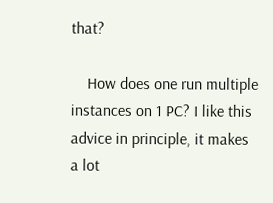that?

    How does one run multiple instances on 1 PC? I like this advice in principle, it makes a lot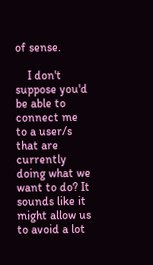of sense.

    I don't suppose you'd be able to connect me to a user/s that are currently doing what we want to do? It sounds like it might allow us to avoid a lot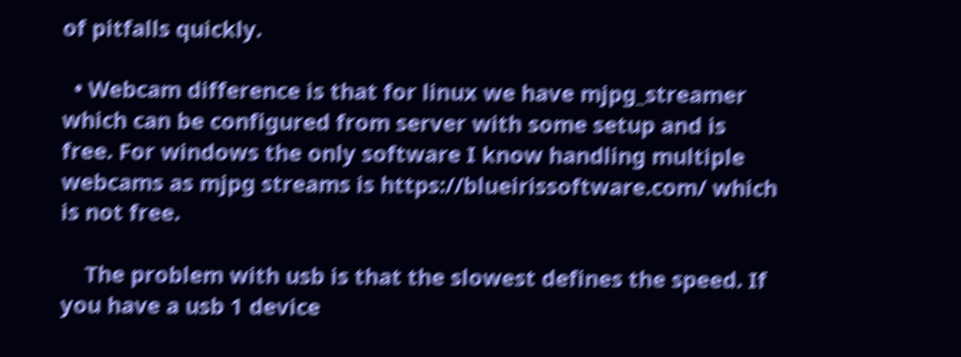of pitfalls quickly.

  • Webcam difference is that for linux we have mjpg_streamer which can be configured from server with some setup and is free. For windows the only software I know handling multiple webcams as mjpg streams is https://blueirissoftware.com/ which is not free.

    The problem with usb is that the slowest defines the speed. If you have a usb 1 device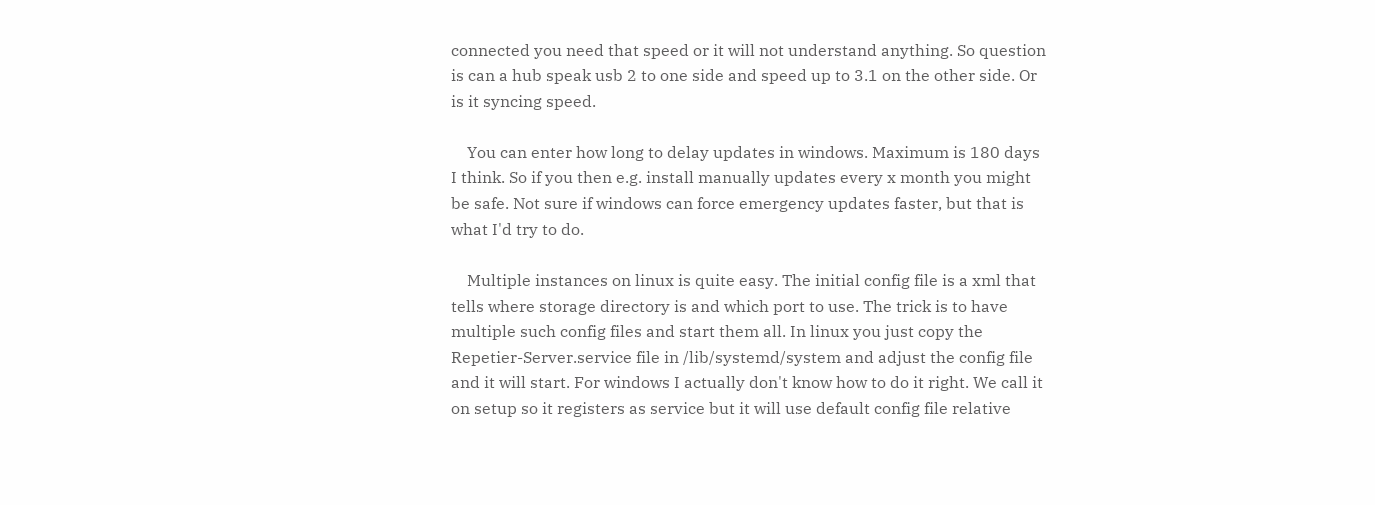connected you need that speed or it will not understand anything. So question is can a hub speak usb 2 to one side and speed up to 3.1 on the other side. Or is it syncing speed.

    You can enter how long to delay updates in windows. Maximum is 180 days I think. So if you then e.g. install manually updates every x month you might be safe. Not sure if windows can force emergency updates faster, but that is what I'd try to do.

    Multiple instances on linux is quite easy. The initial config file is a xml that tells where storage directory is and which port to use. The trick is to have multiple such config files and start them all. In linux you just copy the Repetier-Server.service file in /lib/systemd/system and adjust the config file and it will start. For windows I actually don't know how to do it right. We call it on setup so it registers as service but it will use default config file relative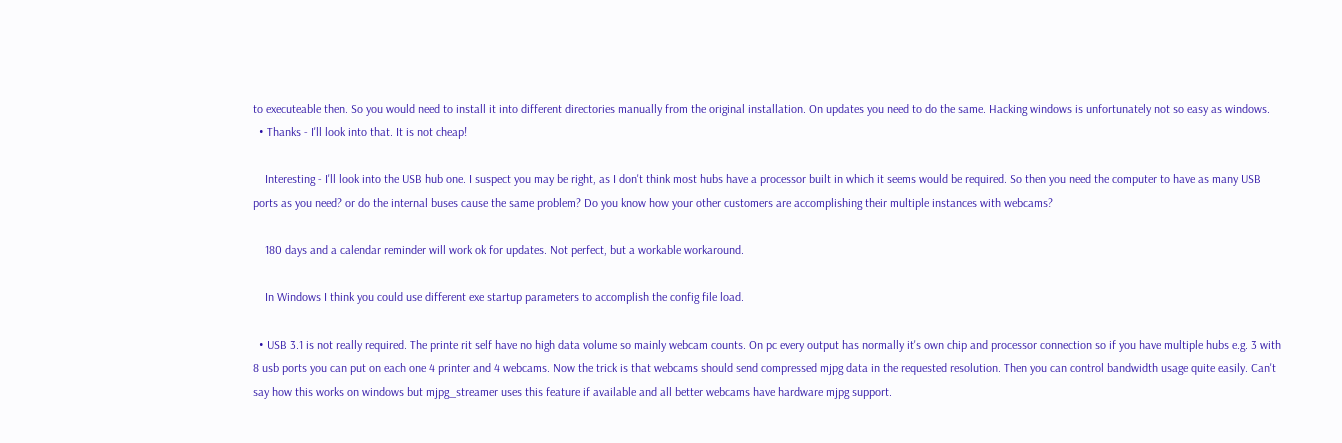to executeable then. So you would need to install it into different directories manually from the original installation. On updates you need to do the same. Hacking windows is unfortunately not so easy as windows.
  • Thanks - I'll look into that. It is not cheap!

    Interesting - I'll look into the USB hub one. I suspect you may be right, as I don't think most hubs have a processor built in which it seems would be required. So then you need the computer to have as many USB ports as you need? or do the internal buses cause the same problem? Do you know how your other customers are accomplishing their multiple instances with webcams?

    180 days and a calendar reminder will work ok for updates. Not perfect, but a workable workaround.

    In Windows I think you could use different exe startup parameters to accomplish the config file load.

  • USB 3.1 is not really required. The printe rit self have no high data volume so mainly webcam counts. On pc every output has normally it's own chip and processor connection so if you have multiple hubs e.g. 3 with 8 usb ports you can put on each one 4 printer and 4 webcams. Now the trick is that webcams should send compressed mjpg data in the requested resolution. Then you can control bandwidth usage quite easily. Can't say how this works on windows but mjpg_streamer uses this feature if available and all better webcams have hardware mjpg support.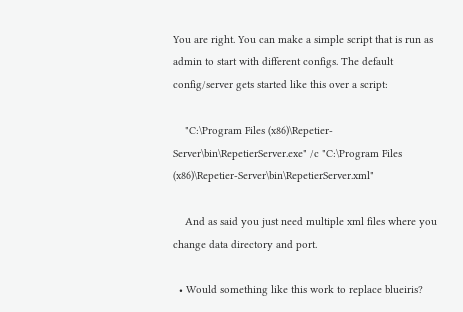You are right. You can make a simple script that is run as admin to start with different configs. The default config/server gets started like this over a script:

    "C:\Program Files (x86)\Repetier-Server\bin\RepetierServer.exe" /c "C:\Program Files (x86)\Repetier-Server\bin\RepetierServer.xml"

    And as said you just need multiple xml files where you change data directory and port.

  • Would something like this work to replace blueiris?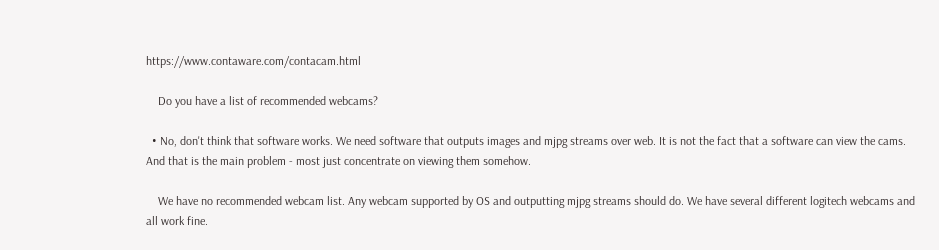https://www.contaware.com/contacam.html

    Do you have a list of recommended webcams?

  • No, don't think that software works. We need software that outputs images and mjpg streams over web. It is not the fact that a software can view the cams. And that is the main problem - most just concentrate on viewing them somehow.

    We have no recommended webcam list. Any webcam supported by OS and outputting mjpg streams should do. We have several different logitech webcams and all work fine.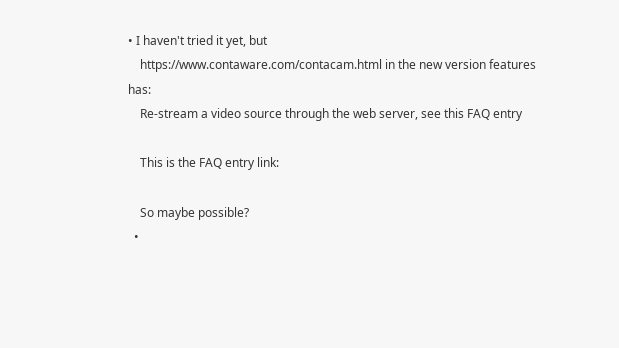• I haven't tried it yet, but
    https://www.contaware.com/contacam.html in the new version features has:
    Re-stream a video source through the web server, see this FAQ entry

    This is the FAQ entry link:

    So maybe possible?
  •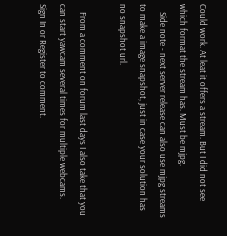Could work. At leat it offers a stream. But I did not see which format the stream has. Must be mjpg.
    Side note - next server release can also use mjpg streams to make a image snapshot, just in case your solution has no snapshot url.

    From a comment on forum last days I also take that you can start yawcam several times for multiple webcams.
Sign In or Register to comment.